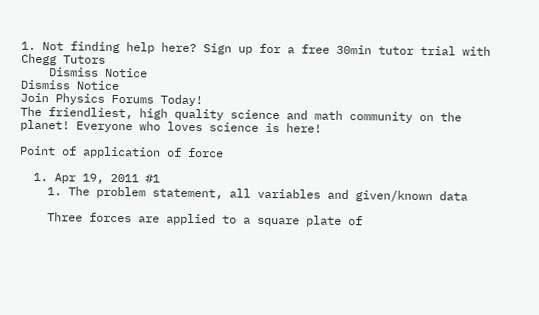1. Not finding help here? Sign up for a free 30min tutor trial with Chegg Tutors
    Dismiss Notice
Dismiss Notice
Join Physics Forums Today!
The friendliest, high quality science and math community on the planet! Everyone who loves science is here!

Point of application of force

  1. Apr 19, 2011 #1
    1. The problem statement, all variables and given/known data

    Three forces are applied to a square plate of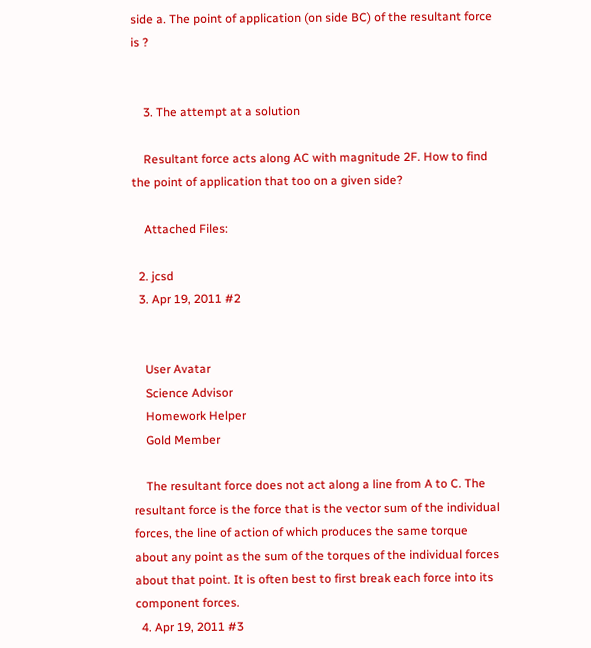side a. The point of application (on side BC) of the resultant force is ?


    3. The attempt at a solution

    Resultant force acts along AC with magnitude 2F. How to find the point of application that too on a given side?

    Attached Files:

  2. jcsd
  3. Apr 19, 2011 #2


    User Avatar
    Science Advisor
    Homework Helper
    Gold Member

    The resultant force does not act along a line from A to C. The resultant force is the force that is the vector sum of the individual forces, the line of action of which produces the same torque about any point as the sum of the torques of the individual forces about that point. It is often best to first break each force into its component forces.
  4. Apr 19, 2011 #3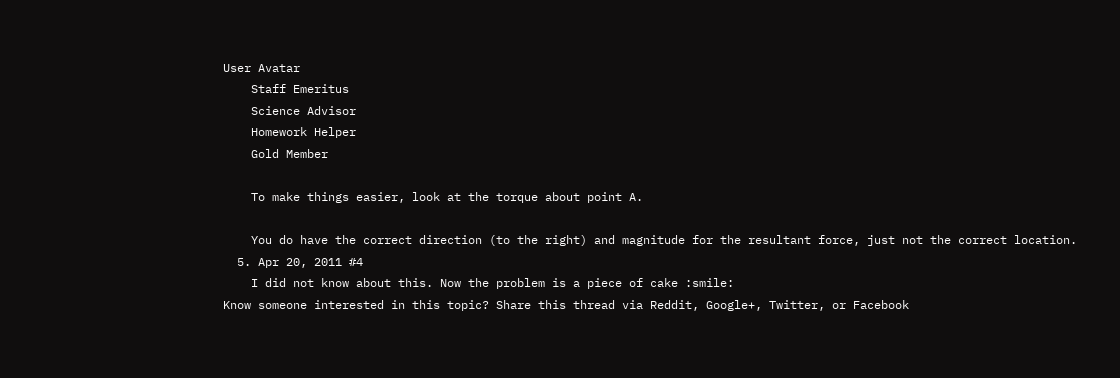User Avatar
    Staff Emeritus
    Science Advisor
    Homework Helper
    Gold Member

    To make things easier, look at the torque about point A.

    You do have the correct direction (to the right) and magnitude for the resultant force, just not the correct location.
  5. Apr 20, 2011 #4
    I did not know about this. Now the problem is a piece of cake :smile:
Know someone interested in this topic? Share this thread via Reddit, Google+, Twitter, or Facebook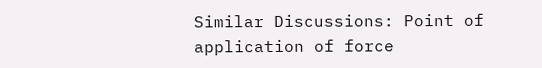Similar Discussions: Point of application of force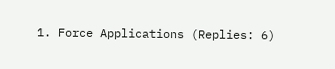1. Force Applications (Replies: 6)